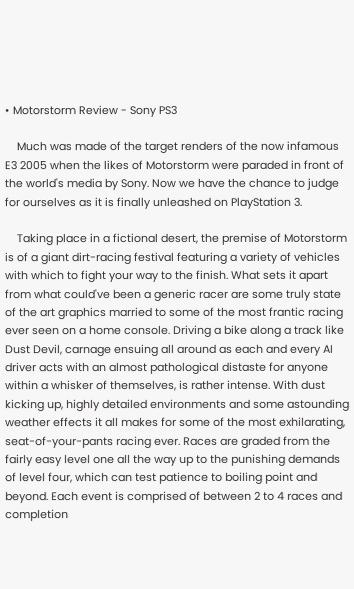• Motorstorm Review - Sony PS3

    Much was made of the target renders of the now infamous E3 2005 when the likes of Motorstorm were paraded in front of the world's media by Sony. Now we have the chance to judge for ourselves as it is finally unleashed on PlayStation 3.

    Taking place in a fictional desert, the premise of Motorstorm is of a giant dirt-racing festival featuring a variety of vehicles with which to fight your way to the finish. What sets it apart from what could've been a generic racer are some truly state of the art graphics married to some of the most frantic racing ever seen on a home console. Driving a bike along a track like Dust Devil, carnage ensuing all around as each and every AI driver acts with an almost pathological distaste for anyone within a whisker of themselves, is rather intense. With dust kicking up, highly detailed environments and some astounding weather effects it all makes for some of the most exhilarating, seat-of-your-pants racing ever. Races are graded from the fairly easy level one all the way up to the punishing demands of level four, which can test patience to boiling point and beyond. Each event is comprised of between 2 to 4 races and completion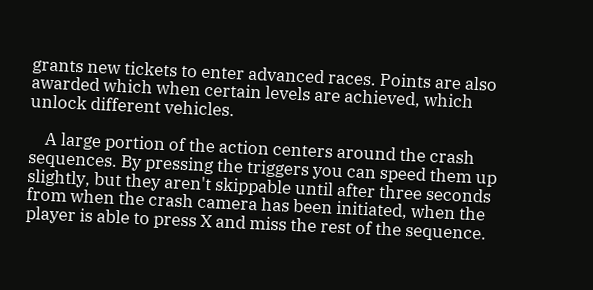grants new tickets to enter advanced races. Points are also awarded which when certain levels are achieved, which unlock different vehicles.

    A large portion of the action centers around the crash sequences. By pressing the triggers you can speed them up slightly, but they aren't skippable until after three seconds from when the crash camera has been initiated, when the player is able to press X and miss the rest of the sequence.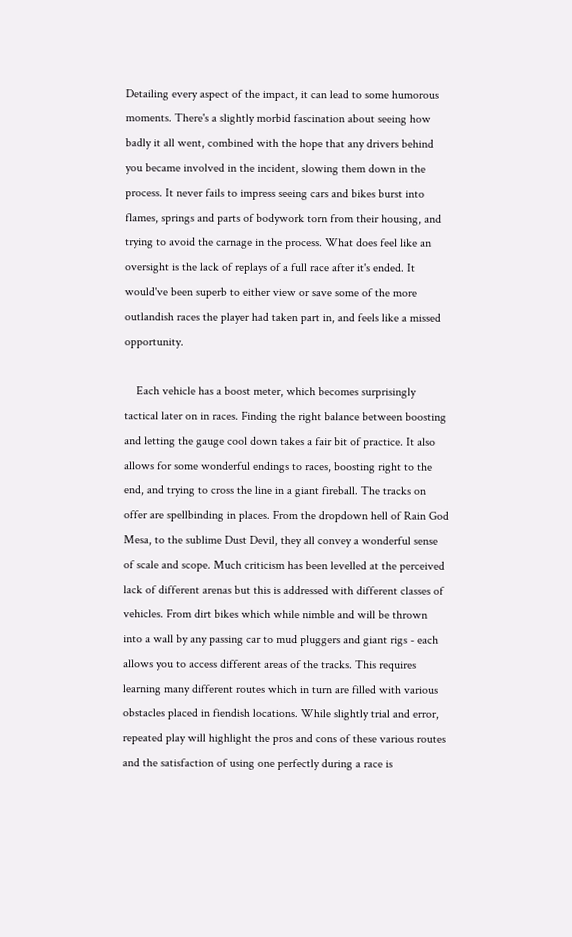Detailing every aspect of the impact, it can lead to some humorous moments. There's a slightly morbid fascination about seeing how badly it all went, combined with the hope that any drivers behind you became involved in the incident, slowing them down in the process. It never fails to impress seeing cars and bikes burst into flames, springs and parts of bodywork torn from their housing, and trying to avoid the carnage in the process. What does feel like an oversight is the lack of replays of a full race after it's ended. It would've been superb to either view or save some of the more outlandish races the player had taken part in, and feels like a missed opportunity.

    Each vehicle has a boost meter, which becomes surprisingly tactical later on in races. Finding the right balance between boosting and letting the gauge cool down takes a fair bit of practice. It also allows for some wonderful endings to races, boosting right to the end, and trying to cross the line in a giant fireball. The tracks on offer are spellbinding in places. From the dropdown hell of Rain God Mesa, to the sublime Dust Devil, they all convey a wonderful sense of scale and scope. Much criticism has been levelled at the perceived lack of different arenas but this is addressed with different classes of vehicles. From dirt bikes which while nimble and will be thrown into a wall by any passing car to mud pluggers and giant rigs - each allows you to access different areas of the tracks. This requires learning many different routes which in turn are filled with various obstacles placed in fiendish locations. While slightly trial and error, repeated play will highlight the pros and cons of these various routes and the satisfaction of using one perfectly during a race is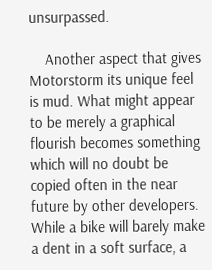unsurpassed.

    Another aspect that gives Motorstorm its unique feel is mud. What might appear to be merely a graphical flourish becomes something which will no doubt be copied often in the near future by other developers. While a bike will barely make a dent in a soft surface, a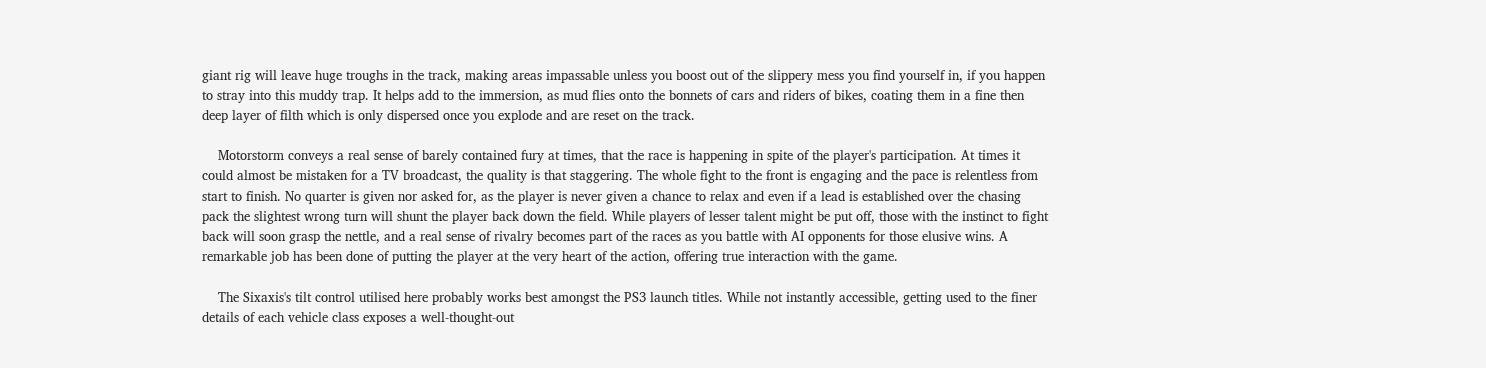giant rig will leave huge troughs in the track, making areas impassable unless you boost out of the slippery mess you find yourself in, if you happen to stray into this muddy trap. It helps add to the immersion, as mud flies onto the bonnets of cars and riders of bikes, coating them in a fine then deep layer of filth which is only dispersed once you explode and are reset on the track.

    Motorstorm conveys a real sense of barely contained fury at times, that the race is happening in spite of the player's participation. At times it could almost be mistaken for a TV broadcast, the quality is that staggering. The whole fight to the front is engaging and the pace is relentless from start to finish. No quarter is given nor asked for, as the player is never given a chance to relax and even if a lead is established over the chasing pack the slightest wrong turn will shunt the player back down the field. While players of lesser talent might be put off, those with the instinct to fight back will soon grasp the nettle, and a real sense of rivalry becomes part of the races as you battle with AI opponents for those elusive wins. A remarkable job has been done of putting the player at the very heart of the action, offering true interaction with the game.

    The Sixaxis's tilt control utilised here probably works best amongst the PS3 launch titles. While not instantly accessible, getting used to the finer details of each vehicle class exposes a well-thought-out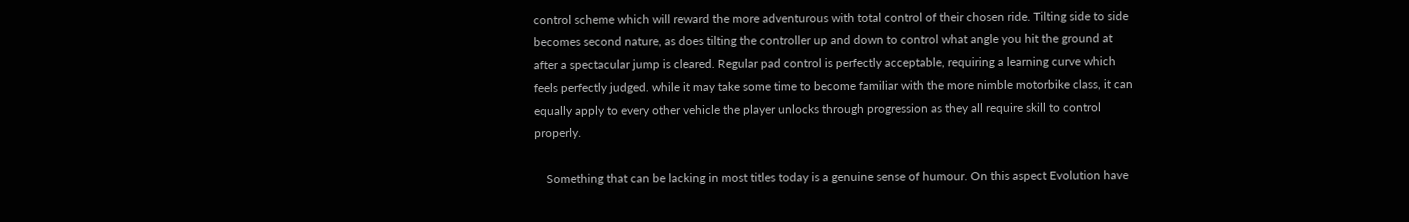control scheme which will reward the more adventurous with total control of their chosen ride. Tilting side to side becomes second nature, as does tilting the controller up and down to control what angle you hit the ground at after a spectacular jump is cleared. Regular pad control is perfectly acceptable, requiring a learning curve which feels perfectly judged. while it may take some time to become familiar with the more nimble motorbike class, it can equally apply to every other vehicle the player unlocks through progression as they all require skill to control properly.

    Something that can be lacking in most titles today is a genuine sense of humour. On this aspect Evolution have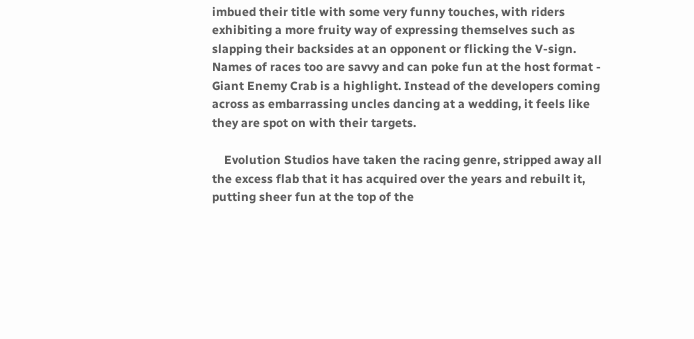imbued their title with some very funny touches, with riders exhibiting a more fruity way of expressing themselves such as slapping their backsides at an opponent or flicking the V-sign. Names of races too are savvy and can poke fun at the host format - Giant Enemy Crab is a highlight. Instead of the developers coming across as embarrassing uncles dancing at a wedding, it feels like they are spot on with their targets.

    Evolution Studios have taken the racing genre, stripped away all the excess flab that it has acquired over the years and rebuilt it, putting sheer fun at the top of the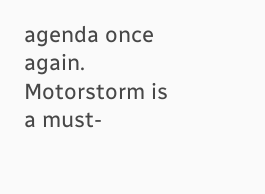agenda once again. Motorstorm is a must-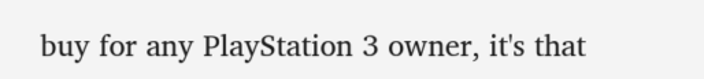buy for any PlayStation 3 owner, it's that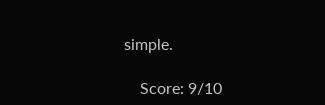simple.

    Score: 9/10